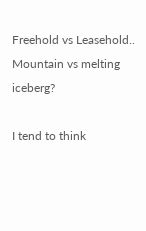Freehold vs Leasehold.. Mountain vs melting iceberg?

I tend to think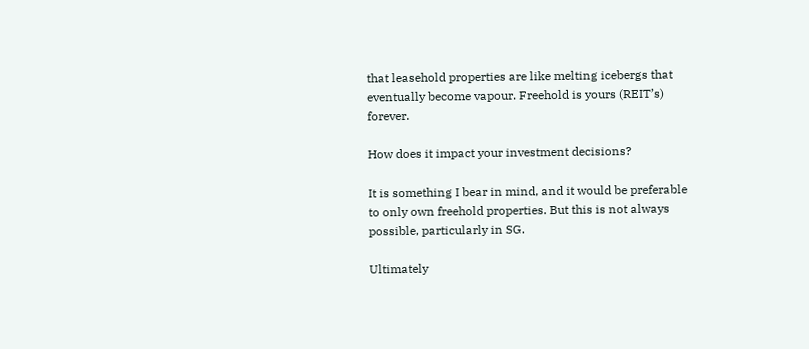that leasehold properties are like melting icebergs that eventually become vapour. Freehold is yours (REIT’s) forever.

How does it impact your investment decisions?

It is something I bear in mind, and it would be preferable to only own freehold properties. But this is not always possible, particularly in SG.

Ultimately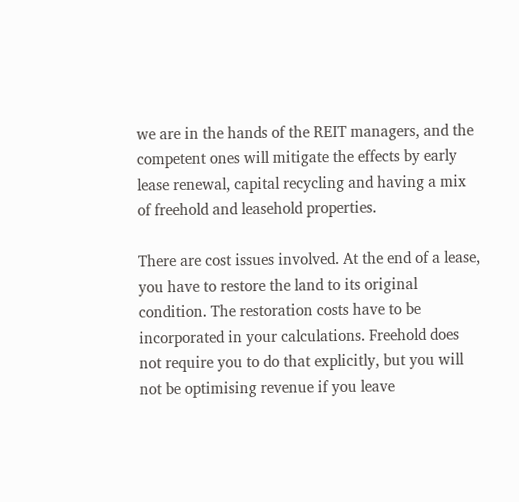we are in the hands of the REIT managers, and the competent ones will mitigate the effects by early lease renewal, capital recycling and having a mix of freehold and leasehold properties.

There are cost issues involved. At the end of a lease, you have to restore the land to its original condition. The restoration costs have to be incorporated in your calculations. Freehold does not require you to do that explicitly, but you will not be optimising revenue if you leave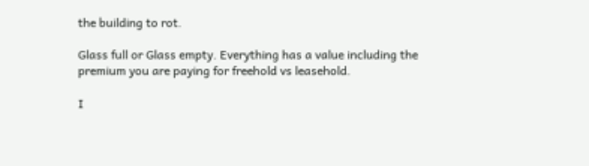the building to rot.

Glass full or Glass empty. Everything has a value including the premium you are paying for freehold vs leasehold.

I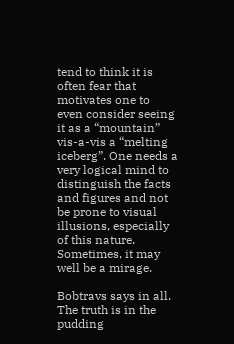tend to think it is often fear that motivates one to even consider seeing it as a “mountain” vis-a-vis a “melting iceberg”. One needs a very logical mind to distinguish the facts and figures and not be prone to visual illusions, especially of this nature. Sometimes, it may well be a mirage.

Bobtravs says in all. The truth is in the pudding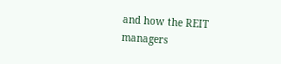and how the REIT managers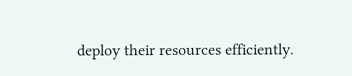deploy their resources efficiently.